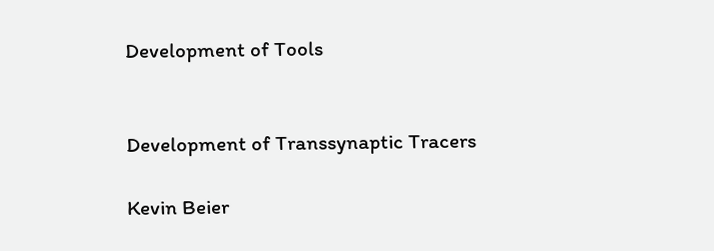Development of Tools


Development of Transsynaptic Tracers

Kevin Beier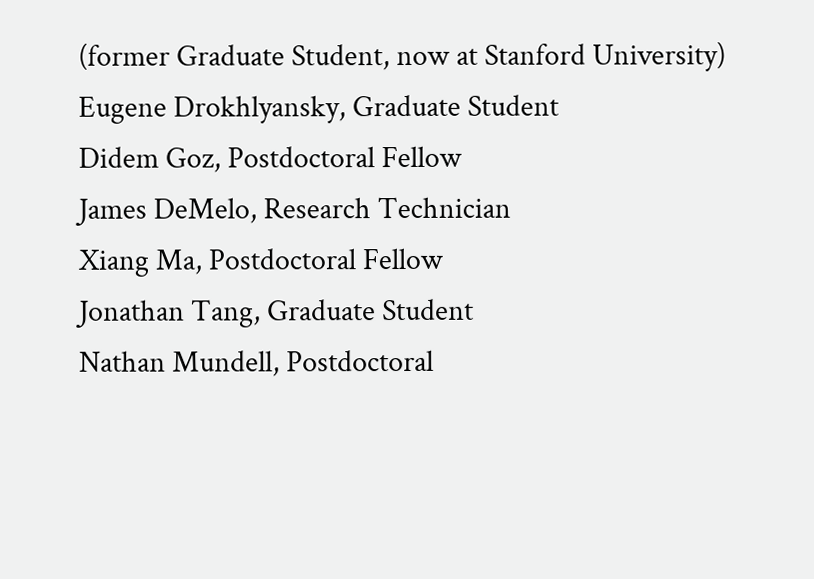(former Graduate Student, now at Stanford University)
Eugene Drokhlyansky, Graduate Student
Didem Goz, Postdoctoral Fellow
James DeMelo, Research Technician
Xiang Ma, Postdoctoral Fellow
Jonathan Tang, Graduate Student
Nathan Mundell, Postdoctoral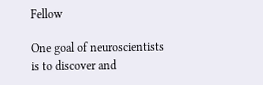Fellow

One goal of neuroscientists is to discover and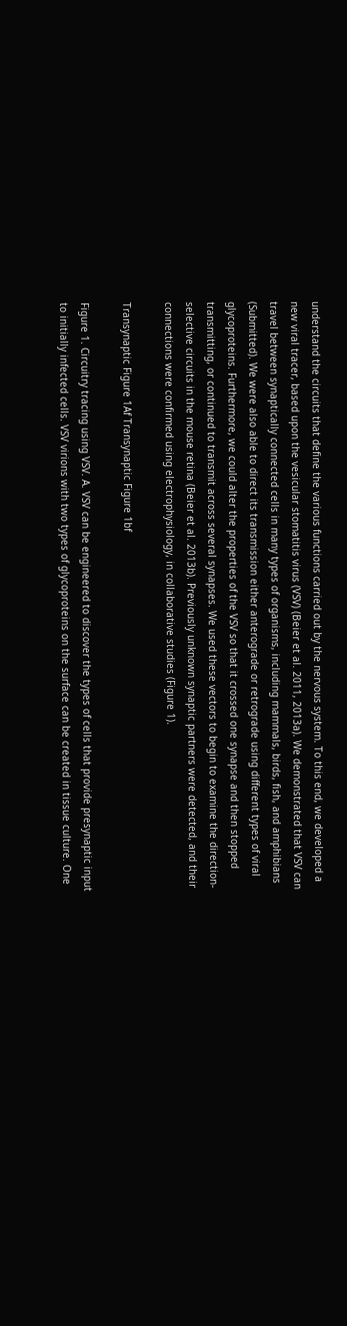understand the circuits that define the various functions carried out by the nervous system. To this end, we developed a new viral tracer, based upon the vesicular stomatitis virus (VSV) (Beier et al. 2011, 2013a). We demonstrated that VSV can travel between synaptically connected cells in many types of organisms, including mammals, birds, fish, and amphibians (Submitted). We were also able to direct its transmission either anterograde or retrograde using different types of viral glycoproteins. Furthermore, we could alter the properties of the VSV so that it crossed one synapse and then stopped transmitting, or continued to transmit across several synapses. We used these vectors to begin to examine the direction-selective circuits in the mouse retina (Beier et al. 2013b). Previously unknown synaptic partners were detected, and their connections were confirmed using electrophysiology, in collaborative studies (Figure 1).

Transynaptic Figure 1Af Transynaptic Figure 1bf

Figure 1. Circuitry tracing using VSV. A. VSV can be engineered to discover the types of cells that provide presynaptic input to initially infected cells. VSV virions with two types of glycoproteins on the surface can be created in tissue culture. One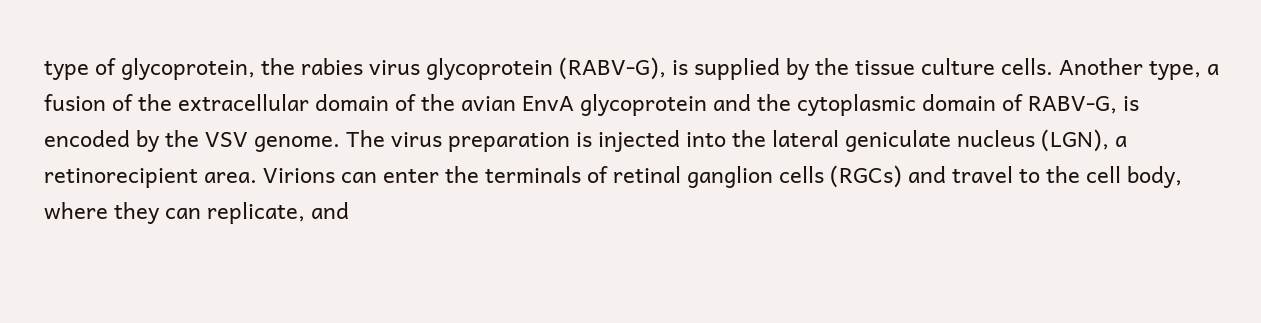type of glycoprotein, the rabies virus glycoprotein (RABV-G), is supplied by the tissue culture cells. Another type, a fusion of the extracellular domain of the avian EnvA glycoprotein and the cytoplasmic domain of RABV-G, is encoded by the VSV genome. The virus preparation is injected into the lateral geniculate nucleus (LGN), a retinorecipient area. Virions can enter the terminals of retinal ganglion cells (RGCs) and travel to the cell body, where they can replicate, and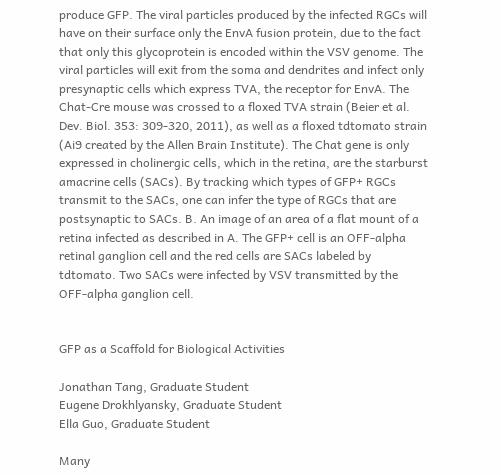produce GFP. The viral particles produced by the infected RGCs will have on their surface only the EnvA fusion protein, due to the fact that only this glycoprotein is encoded within the VSV genome. The viral particles will exit from the soma and dendrites and infect only presynaptic cells which express TVA, the receptor for EnvA. The Chat-Cre mouse was crossed to a floxed TVA strain (Beier et al. Dev. Biol. 353: 309-320, 2011), as well as a floxed tdtomato strain (Ai9 created by the Allen Brain Institute). The Chat gene is only expressed in cholinergic cells, which in the retina, are the starburst amacrine cells (SACs). By tracking which types of GFP+ RGCs transmit to the SACs, one can infer the type of RGCs that are postsynaptic to SACs. B. An image of an area of a flat mount of a retina infected as described in A. The GFP+ cell is an OFF-alpha retinal ganglion cell and the red cells are SACs labeled by tdtomato. Two SACs were infected by VSV transmitted by the OFF-alpha ganglion cell.


GFP as a Scaffold for Biological Activities

Jonathan Tang, Graduate Student
Eugene Drokhlyansky, Graduate Student
Ella Guo, Graduate Student

Many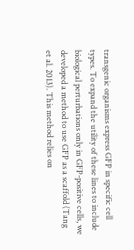transgenic organisms express GFP in specific cell types. To expand the utility of these lines to include biological perturbations only in GFP-positive cells, we developed a method to use GFP as a scaffold (Tang et al. 2013). This method relies on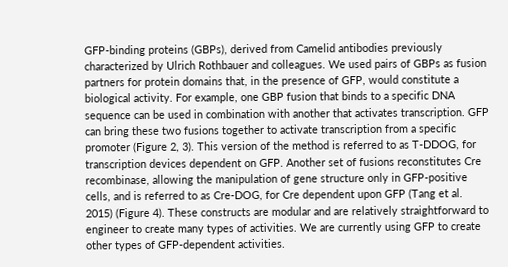GFP-binding proteins (GBPs), derived from Camelid antibodies previously characterized by Ulrich Rothbauer and colleagues. We used pairs of GBPs as fusion partners for protein domains that, in the presence of GFP, would constitute a biological activity. For example, one GBP fusion that binds to a specific DNA sequence can be used in combination with another that activates transcription. GFP can bring these two fusions together to activate transcription from a specific promoter (Figure 2, 3). This version of the method is referred to as T-DDOG, for transcription devices dependent on GFP. Another set of fusions reconstitutes Cre recombinase, allowing the manipulation of gene structure only in GFP-positive cells, and is referred to as Cre-DOG, for Cre dependent upon GFP (Tang et al. 2015) (Figure 4). These constructs are modular and are relatively straightforward to engineer to create many types of activities. We are currently using GFP to create other types of GFP-dependent activities.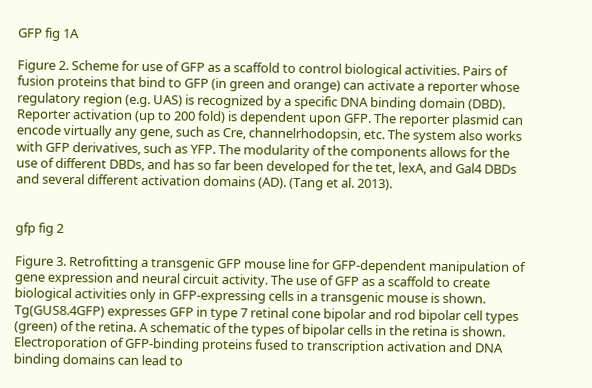GFP fig 1A

Figure 2. Scheme for use of GFP as a scaffold to control biological activities. Pairs of fusion proteins that bind to GFP (in green and orange) can activate a reporter whose regulatory region (e.g. UAS) is recognized by a specific DNA binding domain (DBD). Reporter activation (up to 200 fold) is dependent upon GFP. The reporter plasmid can encode virtually any gene, such as Cre, channelrhodopsin, etc. The system also works with GFP derivatives, such as YFP. The modularity of the components allows for the use of different DBDs, and has so far been developed for the tet, lexA, and Gal4 DBDs and several different activation domains (AD). (Tang et al. 2013).


gfp fig 2

Figure 3. Retrofitting a transgenic GFP mouse line for GFP-dependent manipulation of gene expression and neural circuit activity. The use of GFP as a scaffold to create biological activities only in GFP-expressing cells in a transgenic mouse is shown. Tg(GUS8.4GFP) expresses GFP in type 7 retinal cone bipolar and rod bipolar cell types (green) of the retina. A schematic of the types of bipolar cells in the retina is shown. Electroporation of GFP-binding proteins fused to transcription activation and DNA binding domains can lead to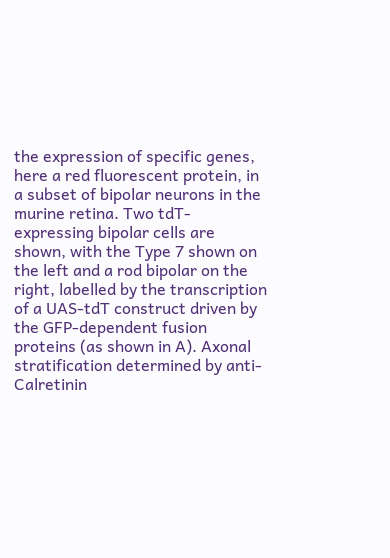the expression of specific genes, here a red fluorescent protein, in a subset of bipolar neurons in the murine retina. Two tdT-expressing bipolar cells are shown, with the Type 7 shown on the left and a rod bipolar on the right, labelled by the transcription of a UAS-tdT construct driven by the GFP-dependent fusion proteins (as shown in A). Axonal stratification determined by anti-Calretinin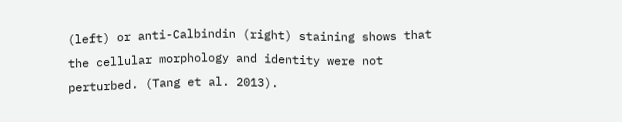(left) or anti-Calbindin (right) staining shows that the cellular morphology and identity were not perturbed. (Tang et al. 2013).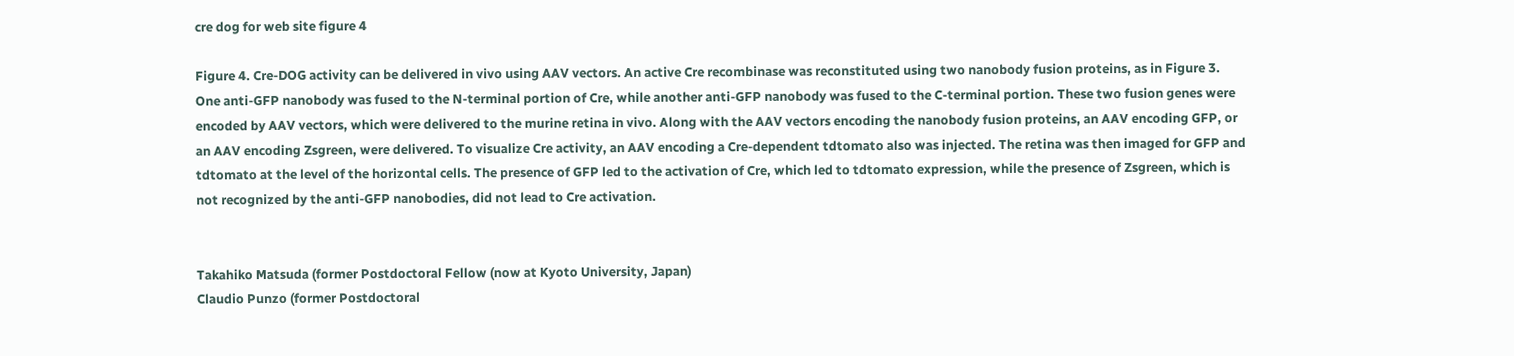cre dog for web site figure 4

Figure 4. Cre-DOG activity can be delivered in vivo using AAV vectors. An active Cre recombinase was reconstituted using two nanobody fusion proteins, as in Figure 3. One anti-GFP nanobody was fused to the N-terminal portion of Cre, while another anti-GFP nanobody was fused to the C-terminal portion. These two fusion genes were encoded by AAV vectors, which were delivered to the murine retina in vivo. Along with the AAV vectors encoding the nanobody fusion proteins, an AAV encoding GFP, or an AAV encoding Zsgreen, were delivered. To visualize Cre activity, an AAV encoding a Cre-dependent tdtomato also was injected. The retina was then imaged for GFP and tdtomato at the level of the horizontal cells. The presence of GFP led to the activation of Cre, which led to tdtomato expression, while the presence of Zsgreen, which is not recognized by the anti-GFP nanobodies, did not lead to Cre activation.


Takahiko Matsuda (former Postdoctoral Fellow (now at Kyoto University, Japan)
Claudio Punzo (former Postdoctoral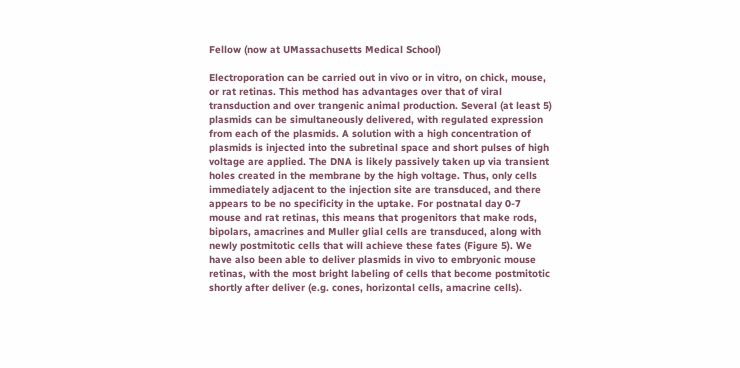Fellow (now at UMassachusetts Medical School)

Electroporation can be carried out in vivo or in vitro, on chick, mouse, or rat retinas. This method has advantages over that of viral transduction and over trangenic animal production. Several (at least 5) plasmids can be simultaneously delivered, with regulated expression from each of the plasmids. A solution with a high concentration of plasmids is injected into the subretinal space and short pulses of high voltage are applied. The DNA is likely passively taken up via transient holes created in the membrane by the high voltage. Thus, only cells immediately adjacent to the injection site are transduced, and there appears to be no specificity in the uptake. For postnatal day 0-7 mouse and rat retinas, this means that progenitors that make rods, bipolars, amacrines and Muller glial cells are transduced, along with newly postmitotic cells that will achieve these fates (Figure 5). We have also been able to deliver plasmids in vivo to embryonic mouse retinas, with the most bright labeling of cells that become postmitotic shortly after deliver (e.g. cones, horizontal cells, amacrine cells).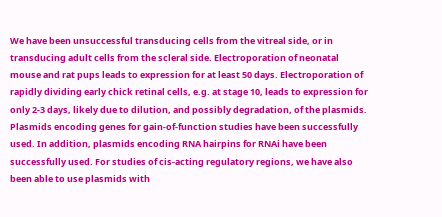We have been unsuccessful transducing cells from the vitreal side, or in transducing adult cells from the scleral side. Electroporation of neonatal mouse and rat pups leads to expression for at least 50 days. Electroporation of rapidly dividing early chick retinal cells, e.g. at stage 10, leads to expression for only 2-3 days, likely due to dilution, and possibly degradation, of the plasmids. Plasmids encoding genes for gain-of-function studies have been successfully used. In addition, plasmids encoding RNA hairpins for RNAi have been successfully used. For studies of cis-acting regulatory regions, we have also been able to use plasmids with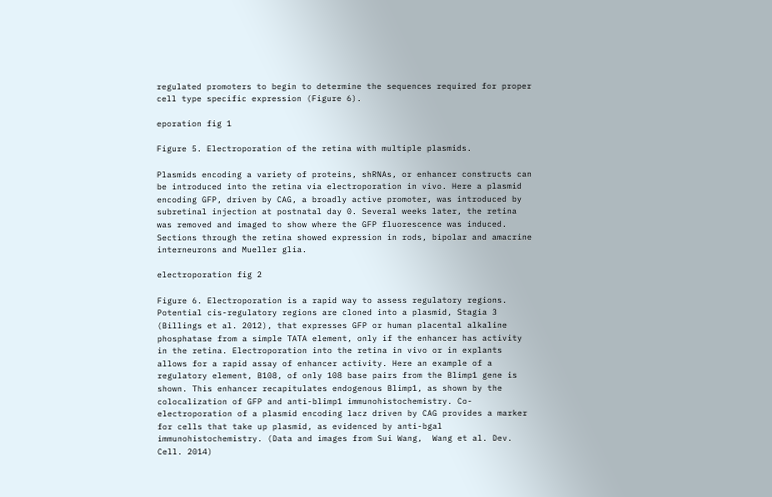regulated promoters to begin to determine the sequences required for proper cell type specific expression (Figure 6).

eporation fig 1

Figure 5. Electroporation of the retina with multiple plasmids.

Plasmids encoding a variety of proteins, shRNAs, or enhancer constructs can be introduced into the retina via electroporation in vivo. Here a plasmid encoding GFP, driven by CAG, a broadly active promoter, was introduced by subretinal injection at postnatal day 0. Several weeks later, the retina was removed and imaged to show where the GFP fluorescence was induced. Sections through the retina showed expression in rods, bipolar and amacrine interneurons and Mueller glia.

electroporation fig 2

Figure 6. Electroporation is a rapid way to assess regulatory regions. Potential cis-regulatory regions are cloned into a plasmid, Stagia 3 (Billings et al. 2012), that expresses GFP or human placental alkaline phosphatase from a simple TATA element, only if the enhancer has activity in the retina. Electroporation into the retina in vivo or in explants allows for a rapid assay of enhancer activity. Here an example of a regulatory element, B108, of only 108 base pairs from the Blimp1 gene is shown. This enhancer recapitulates endogenous Blimp1, as shown by the colocalization of GFP and anti-blimp1 immunohistochemistry. Co-electroporation of a plasmid encoding lacz driven by CAG provides a marker for cells that take up plasmid, as evidenced by anti-bgal immunohistochemistry. (Data and images from Sui Wang,  Wang et al. Dev. Cell. 2014)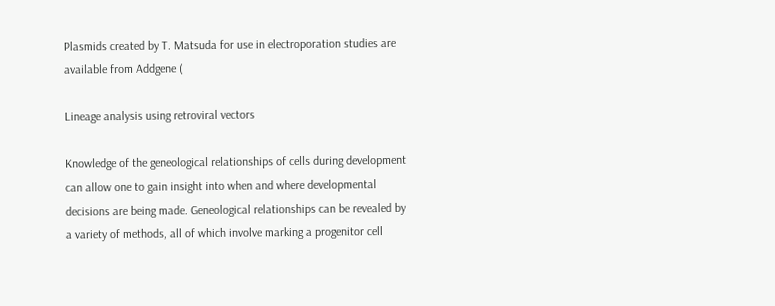Plasmids created by T. Matsuda for use in electroporation studies are available from Addgene (

Lineage analysis using retroviral vectors

Knowledge of the geneological relationships of cells during development can allow one to gain insight into when and where developmental decisions are being made. Geneological relationships can be revealed by a variety of methods, all of which involve marking a progenitor cell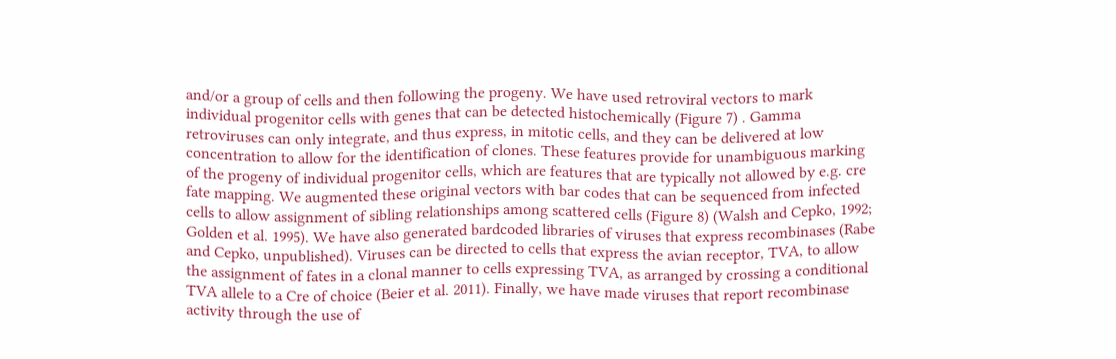and/or a group of cells and then following the progeny. We have used retroviral vectors to mark individual progenitor cells with genes that can be detected histochemically (Figure 7) . Gamma retroviruses can only integrate, and thus express, in mitotic cells, and they can be delivered at low concentration to allow for the identification of clones. These features provide for unambiguous marking of the progeny of individual progenitor cells, which are features that are typically not allowed by e.g. cre fate mapping. We augmented these original vectors with bar codes that can be sequenced from infected cells to allow assignment of sibling relationships among scattered cells (Figure 8) (Walsh and Cepko, 1992; Golden et al. 1995). We have also generated bardcoded libraries of viruses that express recombinases (Rabe and Cepko, unpublished). Viruses can be directed to cells that express the avian receptor, TVA, to allow the assignment of fates in a clonal manner to cells expressing TVA, as arranged by crossing a conditional TVA allele to a Cre of choice (Beier et al. 2011). Finally, we have made viruses that report recombinase activity through the use of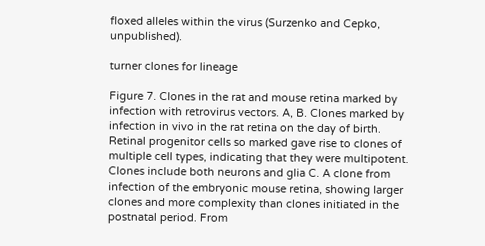floxed alleles within the virus (Surzenko and Cepko, unpublished).

turner clones for lineage

Figure 7. Clones in the rat and mouse retina marked by infection with retrovirus vectors. A, B. Clones marked by infection in vivo in the rat retina on the day of birth. Retinal progenitor cells so marked gave rise to clones of multiple cell types, indicating that they were multipotent. Clones include both neurons and glia C. A clone from infection of the embryonic mouse retina, showing larger clones and more complexity than clones initiated in the postnatal period. From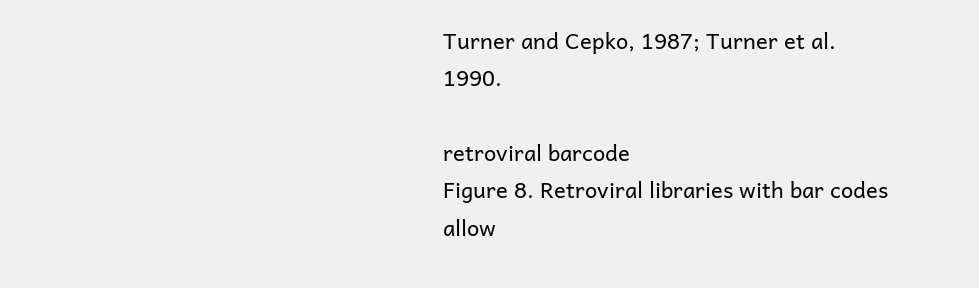Turner and Cepko, 1987; Turner et al. 1990.

retroviral barcode
Figure 8. Retroviral libraries with bar codes allow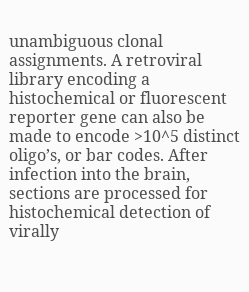unambiguous clonal assignments. A retroviral library encoding a histochemical or fluorescent reporter gene can also be made to encode >10^5 distinct oligo’s, or bar codes. After infection into the brain, sections are processed for histochemical detection of virally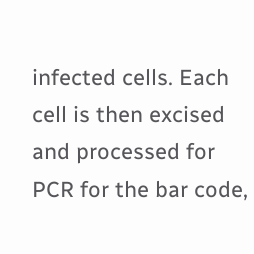infected cells. Each cell is then excised and processed for PCR for the bar code,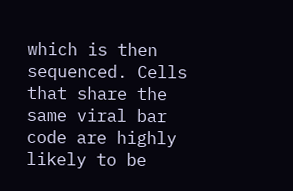which is then sequenced. Cells that share the same viral bar code are highly likely to be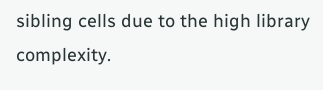sibling cells due to the high library complexity.